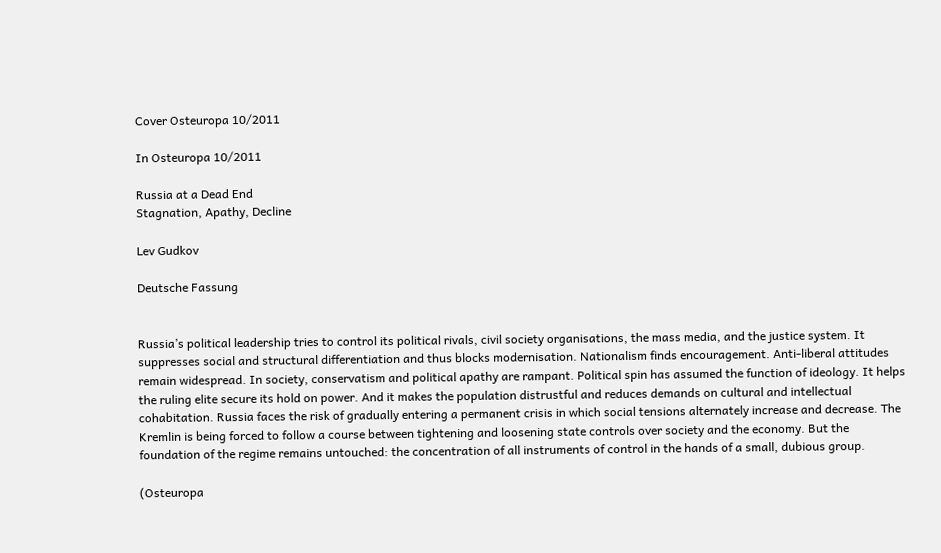Cover Osteuropa 10/2011

In Osteuropa 10/2011

Russia at a Dead End
Stagnation, Apathy, Decline

Lev Gudkov

Deutsche Fassung


Russia’s political leadership tries to control its political rivals, civil society organisations, the mass media, and the justice system. It suppresses social and structural differentiation and thus blocks modernisation. Nationalism finds encouragement. Anti-liberal attitudes remain widespread. In society, conservatism and political apathy are rampant. Political spin has assumed the function of ideology. It helps the ruling elite secure its hold on power. And it makes the population distrustful and reduces demands on cultural and intellectual cohabitation. Russia faces the risk of gradually entering a permanent crisis in which social tensions alternately increase and decrease. The Kremlin is being forced to follow a course between tightening and loosening state controls over society and the economy. But the foundation of the regime remains untouched: the concentration of all instruments of control in the hands of a small, dubious group.

(Osteuropa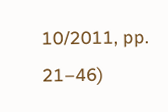10/2011, pp. 21–46)